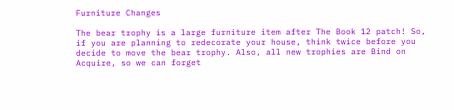Furniture Changes

The bear trophy is a large furniture item after The Book 12 patch! So, if you are planning to redecorate your house, think twice before you decide to move the bear trophy. Also, all new trophies are Bind on Acquire, so we can forget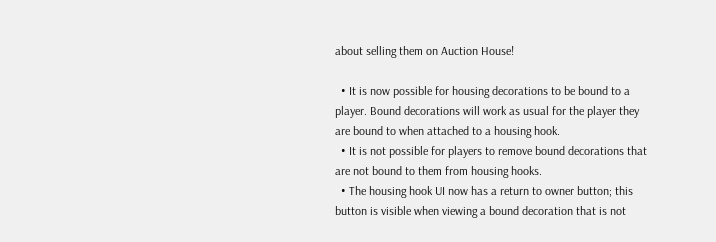about selling them on Auction House!

  • It is now possible for housing decorations to be bound to a player. Bound decorations will work as usual for the player they are bound to when attached to a housing hook.
  • It is not possible for players to remove bound decorations that are not bound to them from housing hooks.
  • The housing hook UI now has a return to owner button; this button is visible when viewing a bound decoration that is not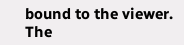bound to the viewer. The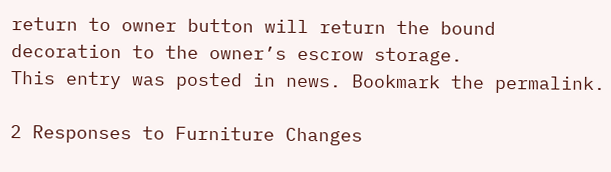return to owner button will return the bound decoration to the owner’s escrow storage.
This entry was posted in news. Bookmark the permalink.

2 Responses to Furniture Changes